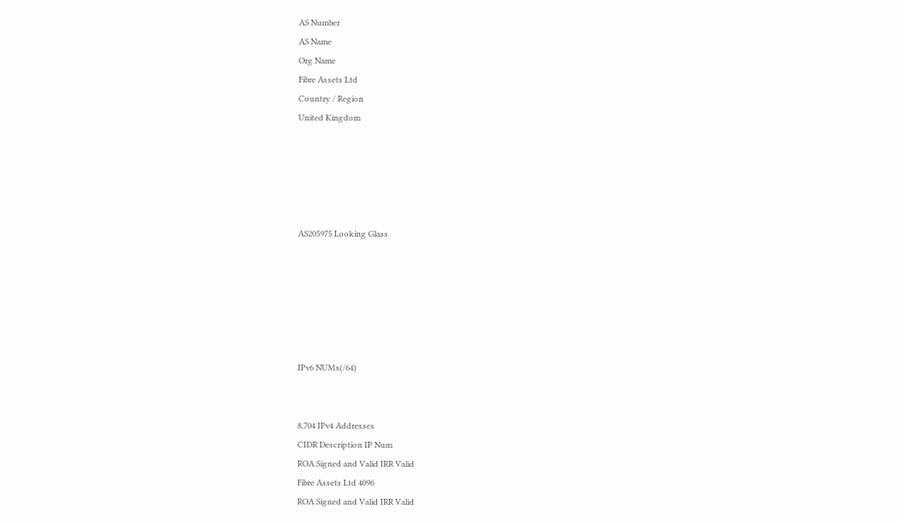AS Number
AS Name
Org Name
Fibre Assets Ltd
Country / Region
United Kingdom





AS205975 Looking Glass






IPv6 NUMs(/64)


8,704 IPv4 Addresses
CIDR Description IP Num
ROA Signed and Valid IRR Valid
Fibre Assets Ltd 4096
ROA Signed and Valid IRR Valid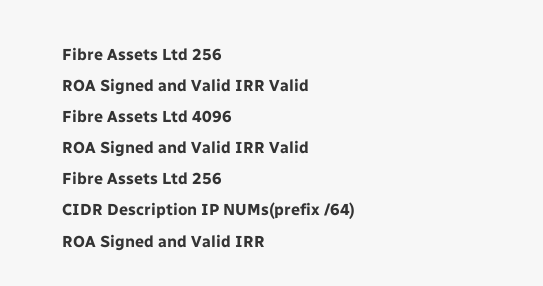Fibre Assets Ltd 256
ROA Signed and Valid IRR Valid
Fibre Assets Ltd 4096
ROA Signed and Valid IRR Valid
Fibre Assets Ltd 256
CIDR Description IP NUMs(prefix /64)
ROA Signed and Valid IRR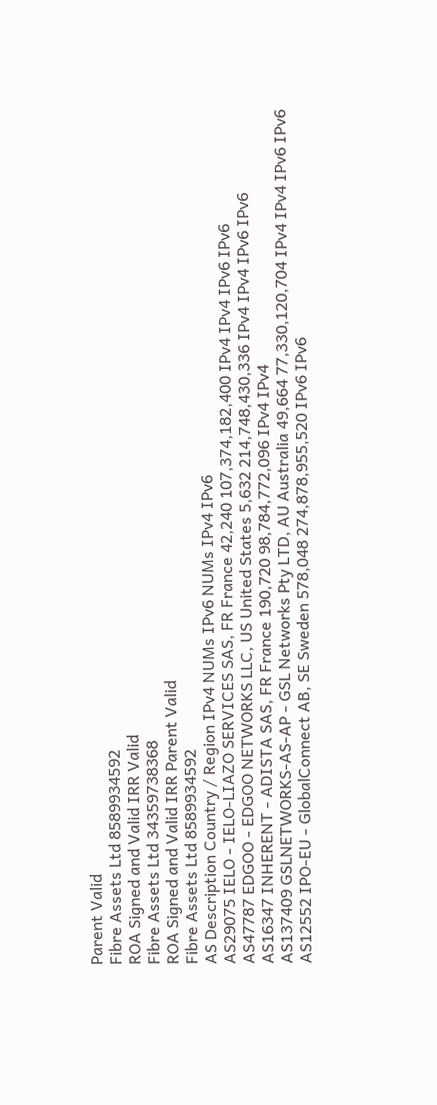Parent Valid
Fibre Assets Ltd 8589934592
ROA Signed and Valid IRR Valid
Fibre Assets Ltd 34359738368
ROA Signed and Valid IRR Parent Valid
Fibre Assets Ltd 8589934592
AS Description Country / Region IPv4 NUMs IPv6 NUMs IPv4 IPv6
AS29075 IELO - IELO-LIAZO SERVICES SAS, FR France 42,240 107,374,182,400 IPv4 IPv4 IPv6 IPv6
AS47787 EDGOO - EDGOO NETWORKS LLC, US United States 5,632 214,748,430,336 IPv4 IPv4 IPv6 IPv6
AS16347 INHERENT - ADISTA SAS, FR France 190,720 98,784,772,096 IPv4 IPv4
AS137409 GSLNETWORKS-AS-AP - GSL Networks Pty LTD, AU Australia 49,664 77,330,120,704 IPv4 IPv4 IPv6 IPv6
AS12552 IPO-EU - GlobalConnect AB, SE Sweden 578,048 274,878,955,520 IPv6 IPv6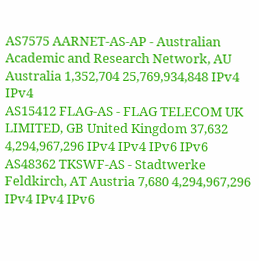AS7575 AARNET-AS-AP - Australian Academic and Research Network, AU Australia 1,352,704 25,769,934,848 IPv4 IPv4
AS15412 FLAG-AS - FLAG TELECOM UK LIMITED, GB United Kingdom 37,632 4,294,967,296 IPv4 IPv4 IPv6 IPv6
AS48362 TKSWF-AS - Stadtwerke Feldkirch, AT Austria 7,680 4,294,967,296 IPv4 IPv4 IPv6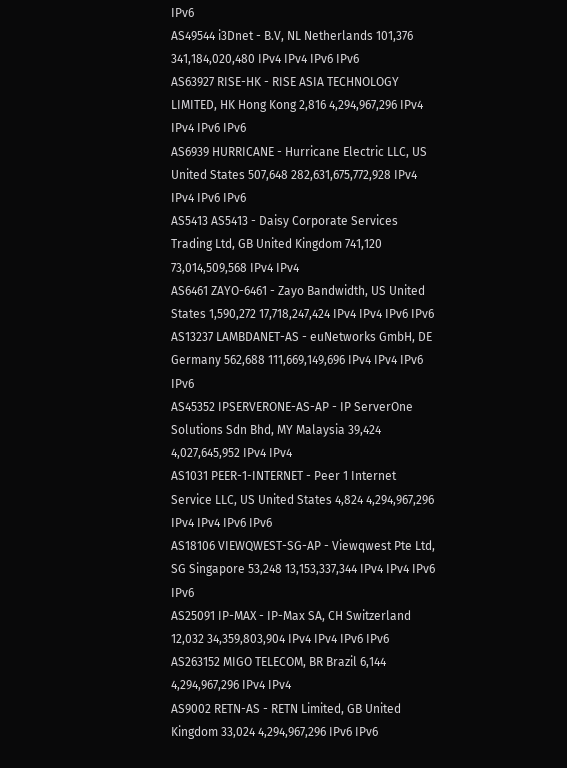IPv6
AS49544 i3Dnet - B.V, NL Netherlands 101,376 341,184,020,480 IPv4 IPv4 IPv6 IPv6
AS63927 RISE-HK - RISE ASIA TECHNOLOGY LIMITED, HK Hong Kong 2,816 4,294,967,296 IPv4 IPv4 IPv6 IPv6
AS6939 HURRICANE - Hurricane Electric LLC, US United States 507,648 282,631,675,772,928 IPv4 IPv4 IPv6 IPv6
AS5413 AS5413 - Daisy Corporate Services Trading Ltd, GB United Kingdom 741,120 73,014,509,568 IPv4 IPv4
AS6461 ZAYO-6461 - Zayo Bandwidth, US United States 1,590,272 17,718,247,424 IPv4 IPv4 IPv6 IPv6
AS13237 LAMBDANET-AS - euNetworks GmbH, DE Germany 562,688 111,669,149,696 IPv4 IPv4 IPv6 IPv6
AS45352 IPSERVERONE-AS-AP - IP ServerOne Solutions Sdn Bhd, MY Malaysia 39,424 4,027,645,952 IPv4 IPv4
AS1031 PEER-1-INTERNET - Peer 1 Internet Service LLC, US United States 4,824 4,294,967,296 IPv4 IPv4 IPv6 IPv6
AS18106 VIEWQWEST-SG-AP - Viewqwest Pte Ltd, SG Singapore 53,248 13,153,337,344 IPv4 IPv4 IPv6 IPv6
AS25091 IP-MAX - IP-Max SA, CH Switzerland 12,032 34,359,803,904 IPv4 IPv4 IPv6 IPv6
AS263152 MIGO TELECOM, BR Brazil 6,144 4,294,967,296 IPv4 IPv4
AS9002 RETN-AS - RETN Limited, GB United Kingdom 33,024 4,294,967,296 IPv6 IPv6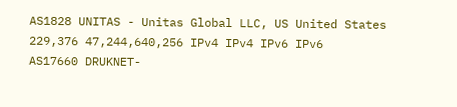AS1828 UNITAS - Unitas Global LLC, US United States 229,376 47,244,640,256 IPv4 IPv4 IPv6 IPv6
AS17660 DRUKNET-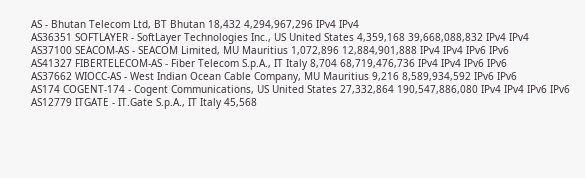AS - Bhutan Telecom Ltd, BT Bhutan 18,432 4,294,967,296 IPv4 IPv4
AS36351 SOFTLAYER - SoftLayer Technologies Inc., US United States 4,359,168 39,668,088,832 IPv4 IPv4
AS37100 SEACOM-AS - SEACOM Limited, MU Mauritius 1,072,896 12,884,901,888 IPv4 IPv4 IPv6 IPv6
AS41327 FIBERTELECOM-AS - Fiber Telecom S.p.A., IT Italy 8,704 68,719,476,736 IPv4 IPv4 IPv6 IPv6
AS37662 WIOCC-AS - West Indian Ocean Cable Company, MU Mauritius 9,216 8,589,934,592 IPv6 IPv6
AS174 COGENT-174 - Cogent Communications, US United States 27,332,864 190,547,886,080 IPv4 IPv4 IPv6 IPv6
AS12779 ITGATE - IT.Gate S.p.A., IT Italy 45,568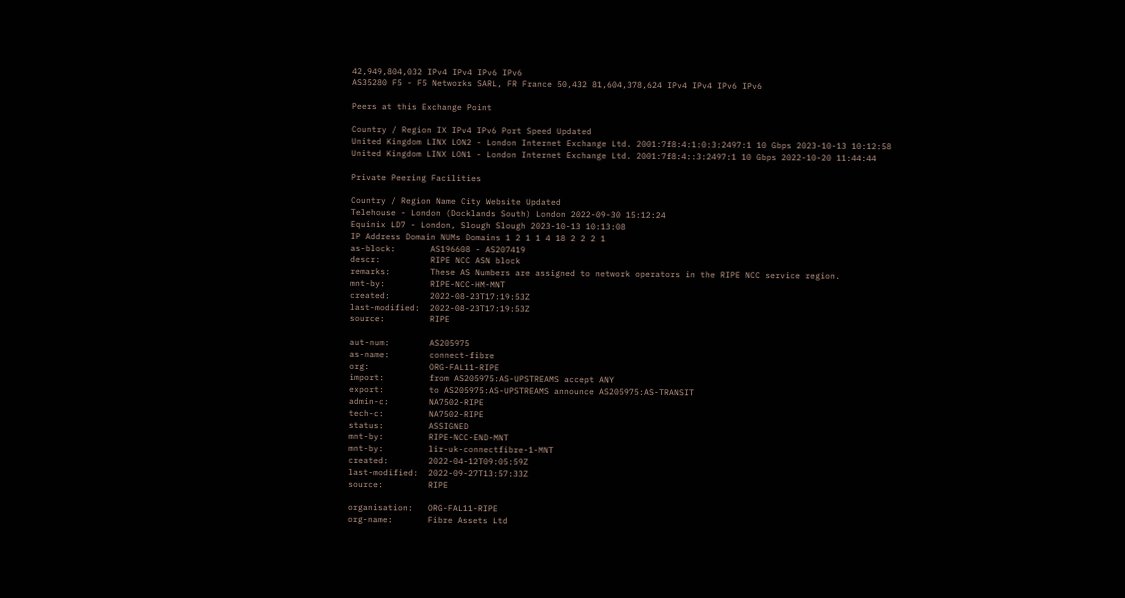42,949,804,032 IPv4 IPv4 IPv6 IPv6
AS35280 F5 - F5 Networks SARL, FR France 50,432 81,604,378,624 IPv4 IPv4 IPv6 IPv6

Peers at this Exchange Point

Country / Region IX IPv4 IPv6 Port Speed Updated
United Kingdom LINX LON2 - London Internet Exchange Ltd. 2001:7f8:4:1:0:3:2497:1 10 Gbps 2023-10-13 10:12:58
United Kingdom LINX LON1 - London Internet Exchange Ltd. 2001:7f8:4::3:2497:1 10 Gbps 2022-10-20 11:44:44

Private Peering Facilities

Country / Region Name City Website Updated
Telehouse - London (Docklands South) London 2022-09-30 15:12:24
Equinix LD7 - London, Slough Slough 2023-10-13 10:13:08
IP Address Domain NUMs Domains 1 2 1 1 4 18 2 2 2 1
as-block:       AS196608 - AS207419
descr:          RIPE NCC ASN block
remarks:        These AS Numbers are assigned to network operators in the RIPE NCC service region.
mnt-by:         RIPE-NCC-HM-MNT
created:        2022-08-23T17:19:53Z
last-modified:  2022-08-23T17:19:53Z
source:         RIPE

aut-num:        AS205975
as-name:        connect-fibre
org:            ORG-FAL11-RIPE
import:         from AS205975:AS-UPSTREAMS accept ANY
export:         to AS205975:AS-UPSTREAMS announce AS205975:AS-TRANSIT
admin-c:        NA7502-RIPE
tech-c:         NA7502-RIPE
status:         ASSIGNED
mnt-by:         RIPE-NCC-END-MNT
mnt-by:         lir-uk-connectfibre-1-MNT
created:        2022-04-12T09:05:59Z
last-modified:  2022-09-27T13:57:33Z
source:         RIPE

organisation:   ORG-FAL11-RIPE
org-name:       Fibre Assets Ltd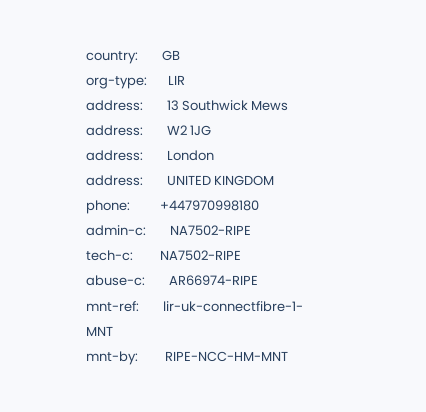country:        GB
org-type:       LIR
address:        13 Southwick Mews
address:        W2 1JG
address:        London
address:        UNITED KINGDOM
phone:          +447970998180
admin-c:        NA7502-RIPE
tech-c:         NA7502-RIPE
abuse-c:        AR66974-RIPE
mnt-ref:        lir-uk-connectfibre-1-MNT
mnt-by:         RIPE-NCC-HM-MNT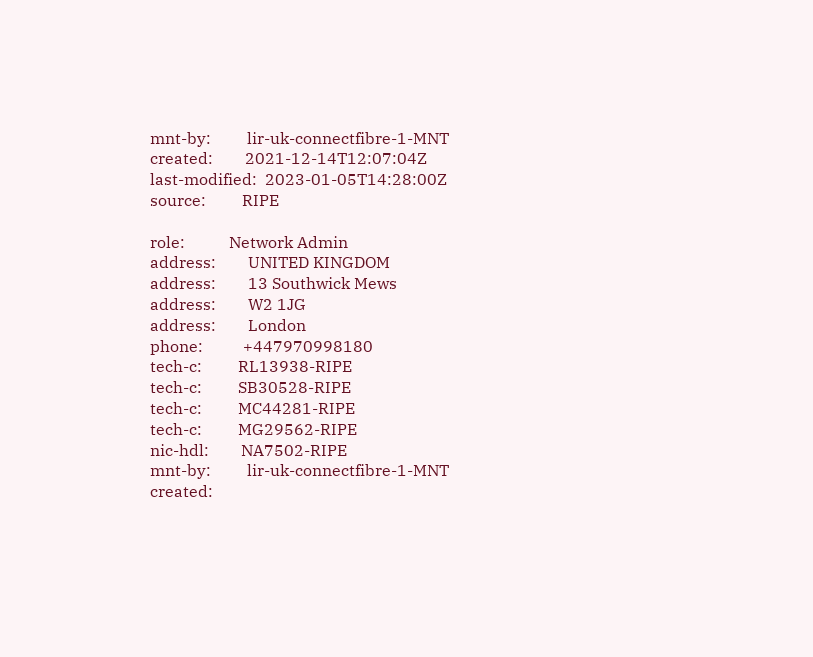mnt-by:         lir-uk-connectfibre-1-MNT
created:        2021-12-14T12:07:04Z
last-modified:  2023-01-05T14:28:00Z
source:         RIPE

role:           Network Admin
address:        UNITED KINGDOM
address:        13 Southwick Mews
address:        W2 1JG
address:        London
phone:          +447970998180
tech-c:         RL13938-RIPE
tech-c:         SB30528-RIPE
tech-c:         MC44281-RIPE
tech-c:         MG29562-RIPE
nic-hdl:        NA7502-RIPE
mnt-by:         lir-uk-connectfibre-1-MNT
created: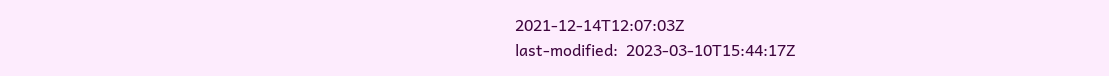2021-12-14T12:07:03Z
last-modified:  2023-03-10T15:44:17Z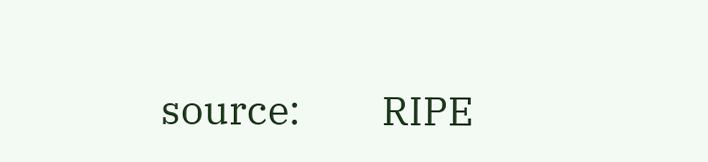source:         RIPE